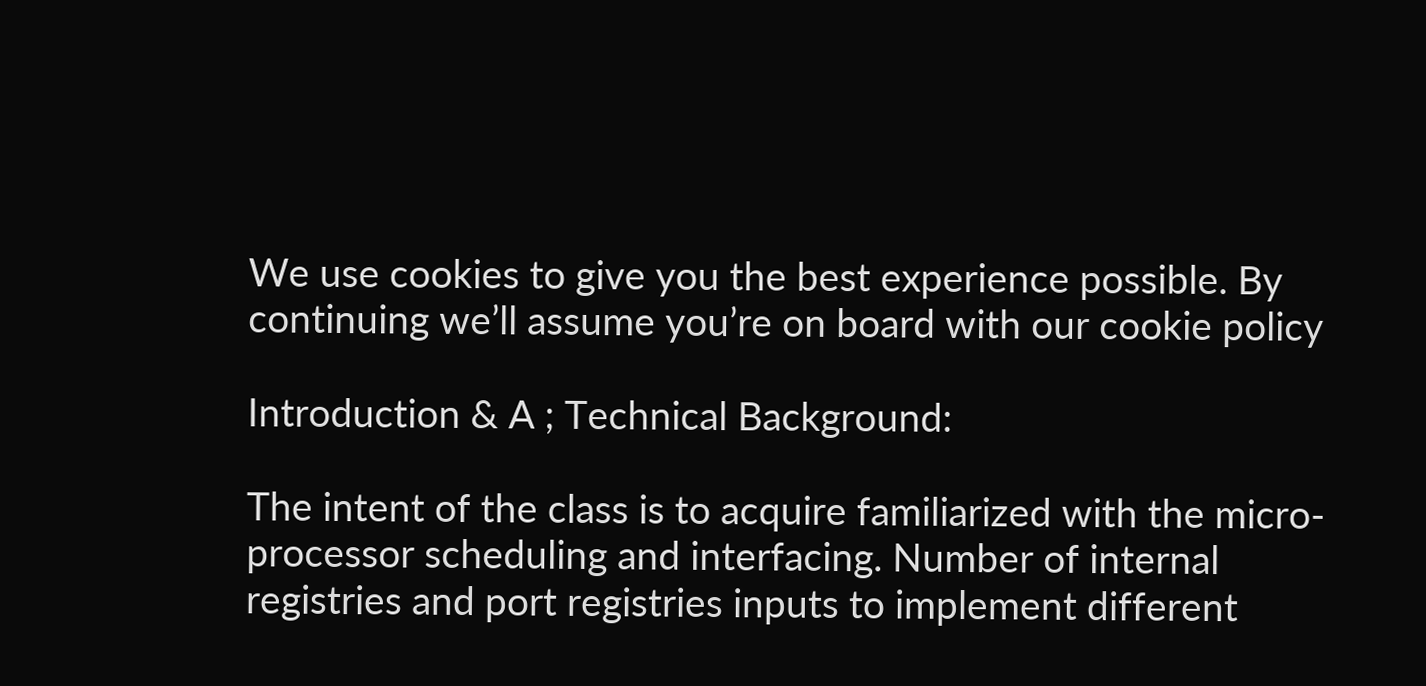We use cookies to give you the best experience possible. By continuing we’ll assume you’re on board with our cookie policy

Introduction & A ; Technical Background:

The intent of the class is to acquire familiarized with the micro-processor scheduling and interfacing. Number of internal registries and port registries inputs to implement different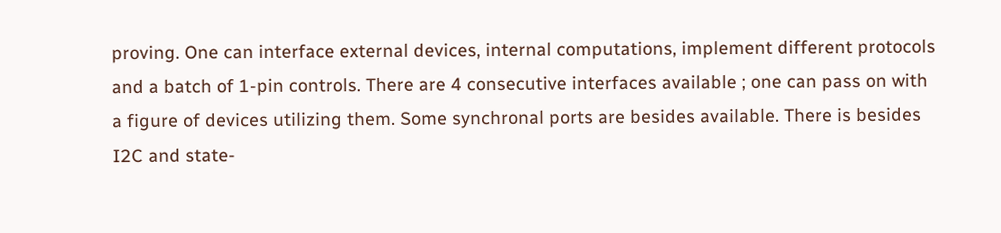proving. One can interface external devices, internal computations, implement different protocols and a batch of 1-pin controls. There are 4 consecutive interfaces available ; one can pass on with a figure of devices utilizing them. Some synchronal ports are besides available. There is besides I2C and state-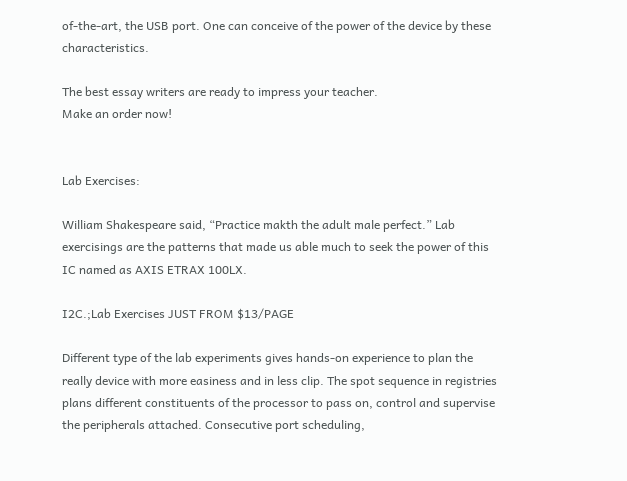of-the-art, the USB port. One can conceive of the power of the device by these characteristics.

The best essay writers are ready to impress your teacher.
Make an order now!


Lab Exercises:

William Shakespeare said, “Practice makth the adult male perfect.” Lab exercisings are the patterns that made us able much to seek the power of this IC named as AXIS ETRAX 100LX.

I2C.;Lab Exercises JUST FROM $13/PAGE

Different type of the lab experiments gives hands-on experience to plan the really device with more easiness and in less clip. The spot sequence in registries plans different constituents of the processor to pass on, control and supervise the peripherals attached. Consecutive port scheduling,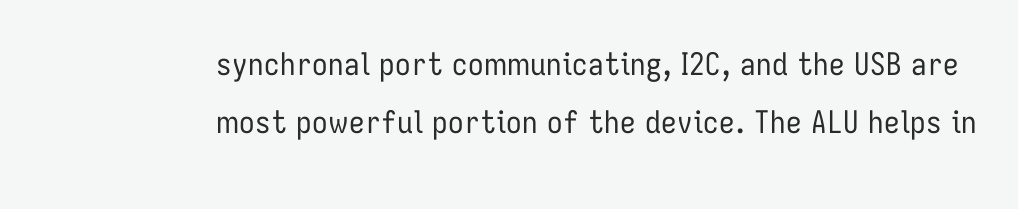synchronal port communicating, I2C, and the USB are most powerful portion of the device. The ALU helps in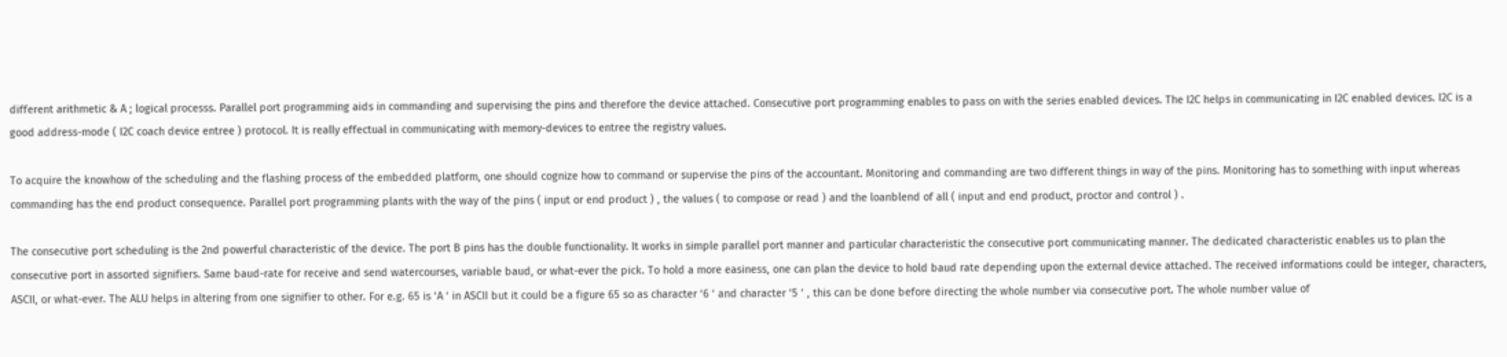different arithmetic & A ; logical processs. Parallel port programming aids in commanding and supervising the pins and therefore the device attached. Consecutive port programming enables to pass on with the series enabled devices. The I2C helps in communicating in I2C enabled devices. I2C is a good address-mode ( I2C coach device entree ) protocol. It is really effectual in communicating with memory-devices to entree the registry values.

To acquire the knowhow of the scheduling and the flashing process of the embedded platform, one should cognize how to command or supervise the pins of the accountant. Monitoring and commanding are two different things in way of the pins. Monitoring has to something with input whereas commanding has the end product consequence. Parallel port programming plants with the way of the pins ( input or end product ) , the values ( to compose or read ) and the loanblend of all ( input and end product, proctor and control ) .

The consecutive port scheduling is the 2nd powerful characteristic of the device. The port B pins has the double functionality. It works in simple parallel port manner and particular characteristic the consecutive port communicating manner. The dedicated characteristic enables us to plan the consecutive port in assorted signifiers. Same baud-rate for receive and send watercourses, variable baud, or what-ever the pick. To hold a more easiness, one can plan the device to hold baud rate depending upon the external device attached. The received informations could be integer, characters, ASCII, or what-ever. The ALU helps in altering from one signifier to other. For e.g. 65 is ‘A ‘ in ASCII but it could be a figure 65 so as character ‘6 ‘ and character ‘5 ‘ , this can be done before directing the whole number via consecutive port. The whole number value of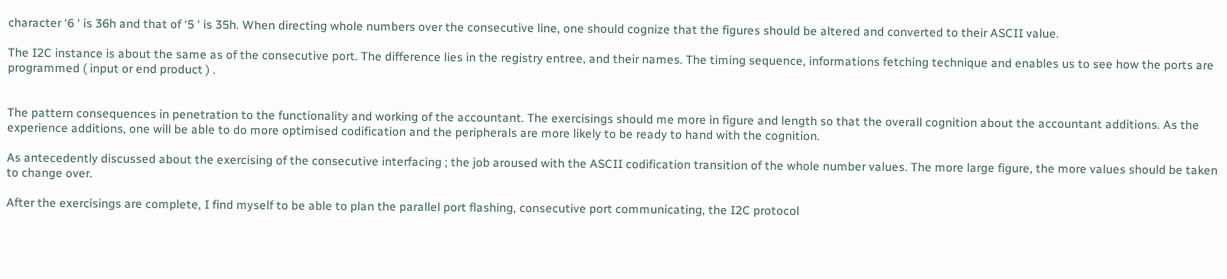character ‘6 ‘ is 36h and that of ‘5 ‘ is 35h. When directing whole numbers over the consecutive line, one should cognize that the figures should be altered and converted to their ASCII value.

The I2C instance is about the same as of the consecutive port. The difference lies in the registry entree, and their names. The timing sequence, informations fetching technique and enables us to see how the ports are programmed ( input or end product ) .


The pattern consequences in penetration to the functionality and working of the accountant. The exercisings should me more in figure and length so that the overall cognition about the accountant additions. As the experience additions, one will be able to do more optimised codification and the peripherals are more likely to be ready to hand with the cognition.

As antecedently discussed about the exercising of the consecutive interfacing ; the job aroused with the ASCII codification transition of the whole number values. The more large figure, the more values should be taken to change over.

After the exercisings are complete, I find myself to be able to plan the parallel port flashing, consecutive port communicating, the I2C protocol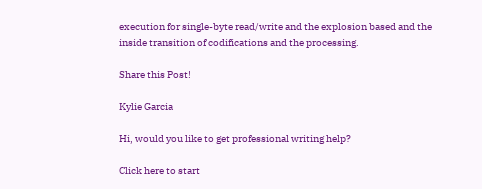execution for single-byte read/write and the explosion based and the inside transition of codifications and the processing.

Share this Post!

Kylie Garcia

Hi, would you like to get professional writing help?

Click here to start